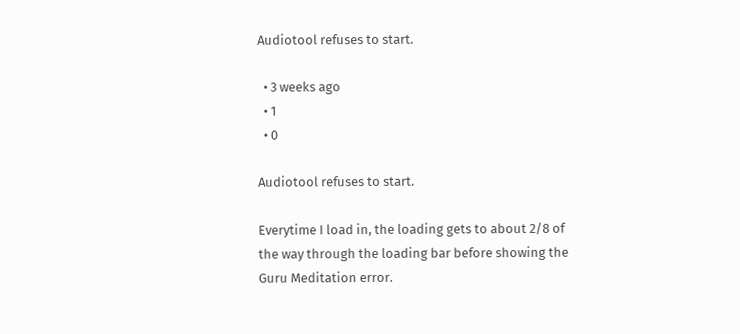Audiotool refuses to start.

  • 3 weeks ago
  • 1
  • 0

Audiotool refuses to start.

Everytime I load in, the loading gets to about 2/8 of the way through the loading bar before showing the Guru Meditation error.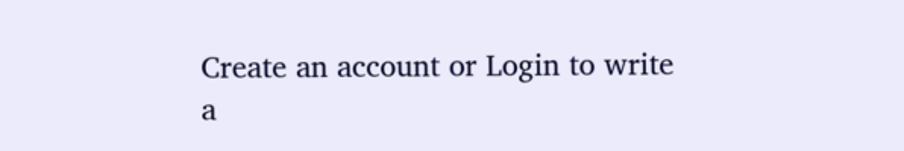Create an account or Login to write a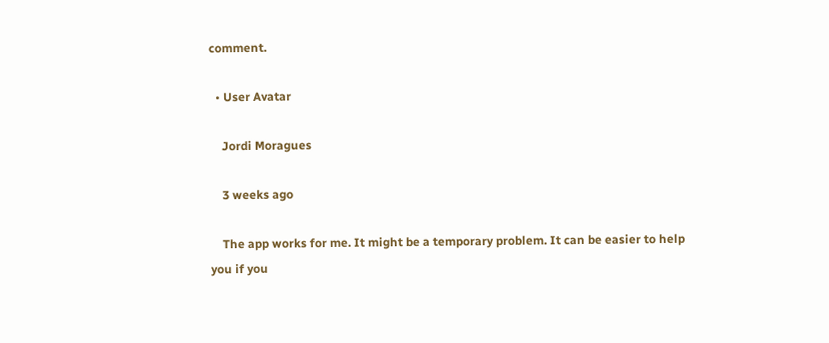comment.

  • User Avatar

    Jordi Moragues

    3 weeks ago

    The app works for me. It might be a temporary problem. It can be easier to help you if you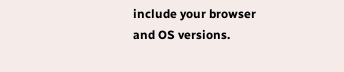include your browser and OS versions.